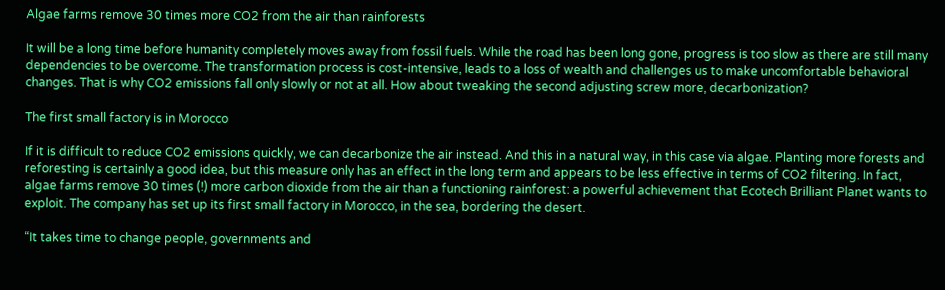Algae farms remove 30 times more CO2 from the air than rainforests

It will be a long time before humanity completely moves away from fossil fuels. While the road has been long gone, progress is too slow as there are still many dependencies to be overcome. The transformation process is cost-intensive, leads to a loss of wealth and challenges us to make uncomfortable behavioral changes. That is why CO2 emissions fall only slowly or not at all. How about tweaking the second adjusting screw more, decarbonization?

The first small factory is in Morocco

If it is difficult to reduce CO2 emissions quickly, we can decarbonize the air instead. And this in a natural way, in this case via algae. Planting more forests and reforesting is certainly a good idea, but this measure only has an effect in the long term and appears to be less effective in terms of CO2 filtering. In fact, algae farms remove 30 times (!) more carbon dioxide from the air than a functioning rainforest: a powerful achievement that Ecotech Brilliant Planet wants to exploit. The company has set up its first small factory in Morocco, in the sea, bordering the desert.

“It takes time to change people, governments and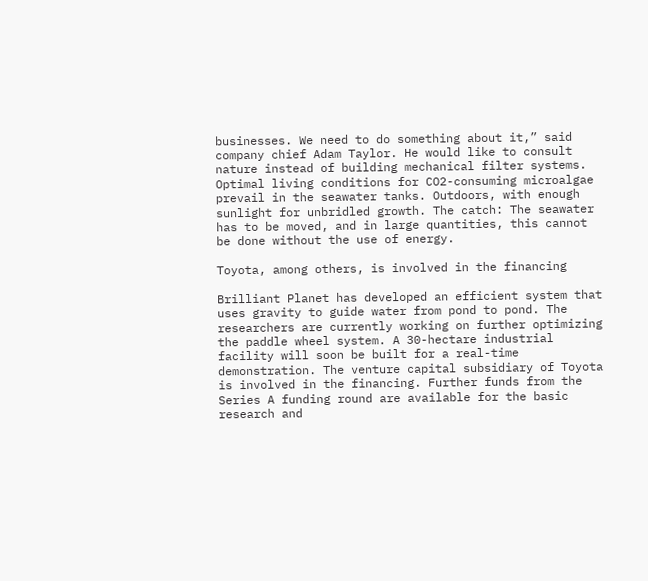businesses. We need to do something about it,” said company chief Adam Taylor. He would like to consult nature instead of building mechanical filter systems. Optimal living conditions for CO2-consuming microalgae prevail in the seawater tanks. Outdoors, with enough sunlight for unbridled growth. The catch: The seawater has to be moved, and in large quantities, this cannot be done without the use of energy.

Toyota, among others, is involved in the financing

Brilliant Planet has developed an efficient system that uses gravity to guide water from pond to pond. The researchers are currently working on further optimizing the paddle wheel system. A 30-hectare industrial facility will soon be built for a real-time demonstration. The venture capital subsidiary of Toyota is involved in the financing. Further funds from the Series A funding round are available for the basic research and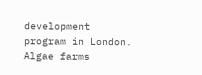development program in London. Algae farms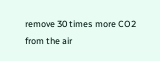remove 30 times more CO2 from the air